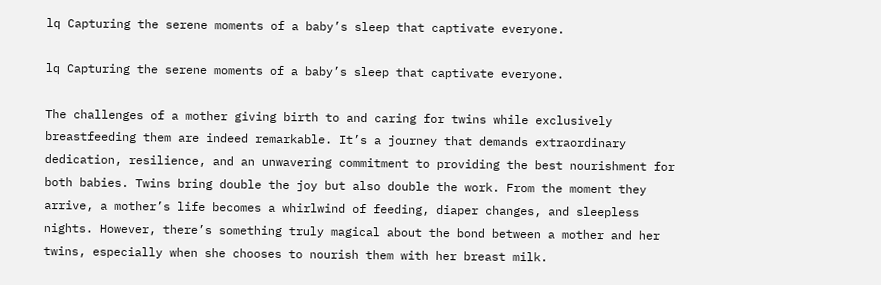lq Capturing the serene moments of a baby’s sleep that captivate everyone.

lq Capturing the serene moments of a baby’s sleep that captivate everyone.

The challenges of a mother giving birth to and caring for twins while exclusively breastfeeding them are indeed remarkable. It’s a journey that demands extraordinary dedication, resilience, and an unwavering commitment to providing the best nourishment for both babies. Twins bring double the joy but also double the work. From the moment they arrive, a mother’s life becomes a whirlwind of feeding, diaper changes, and sleepless nights. However, there’s something truly magical about the bond between a mother and her twins, especially when she chooses to nourish them with her breast milk.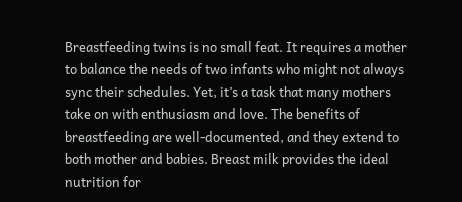Breastfeeding twins is no small feat. It requires a mother to balance the needs of two infants who might not always sync their schedules. Yet, it’s a task that many mothers take on with enthusiasm and love. The benefits of breastfeeding are well-documented, and they extend to both mother and babies. Breast milk provides the ideal nutrition for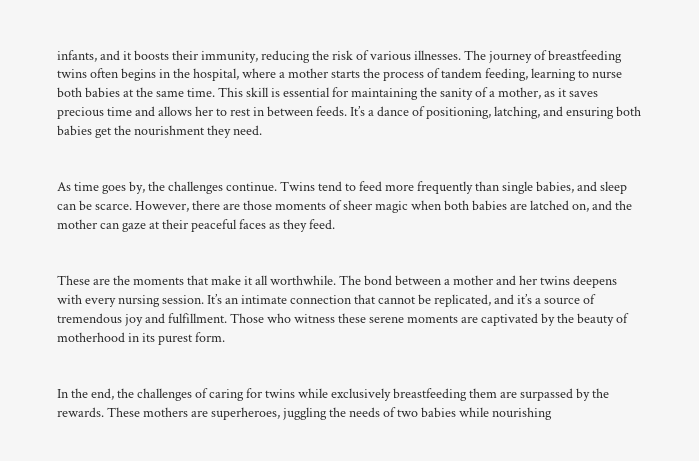infants, and it boosts their immunity, reducing the risk of various illnesses. The journey of breastfeeding twins often begins in the hospital, where a mother starts the process of tandem feeding, learning to nurse both babies at the same time. This skill is essential for maintaining the sanity of a mother, as it saves precious time and allows her to rest in between feeds. It’s a dance of positioning, latching, and ensuring both babies get the nourishment they need.


As time goes by, the challenges continue. Twins tend to feed more frequently than single babies, and sleep can be scarce. However, there are those moments of sheer magic when both babies are latched on, and the mother can gaze at their peaceful faces as they feed.


These are the moments that make it all worthwhile. The bond between a mother and her twins deepens with every nursing session. It’s an intimate connection that cannot be replicated, and it’s a source of tremendous joy and fulfillment. Those who witness these serene moments are captivated by the beauty of motherhood in its purest form.


In the end, the challenges of caring for twins while exclusively breastfeeding them are surpassed by the rewards. These mothers are superheroes, juggling the needs of two babies while nourishing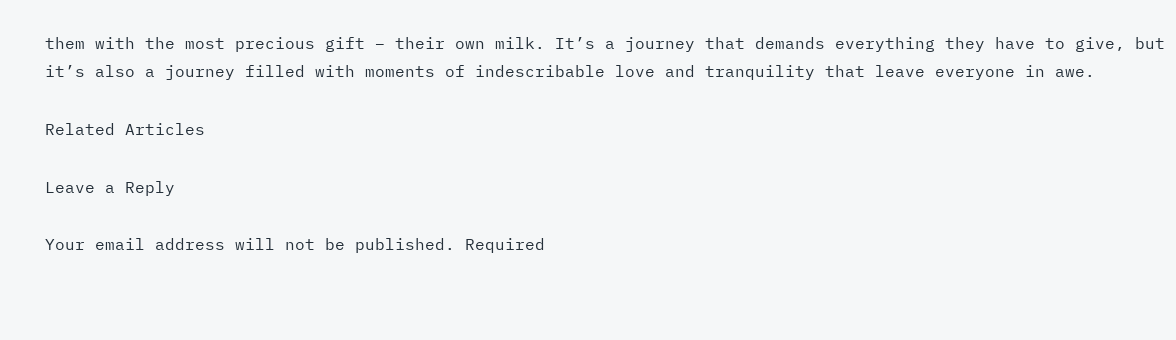them with the most precious gift – their own milk. It’s a journey that demands everything they have to give, but it’s also a journey filled with moments of indescribable love and tranquility that leave everyone in awe.

Related Articles

Leave a Reply

Your email address will not be published. Required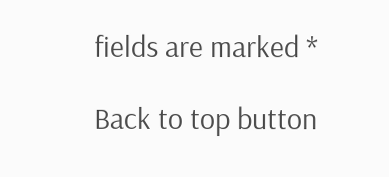fields are marked *

Back to top button